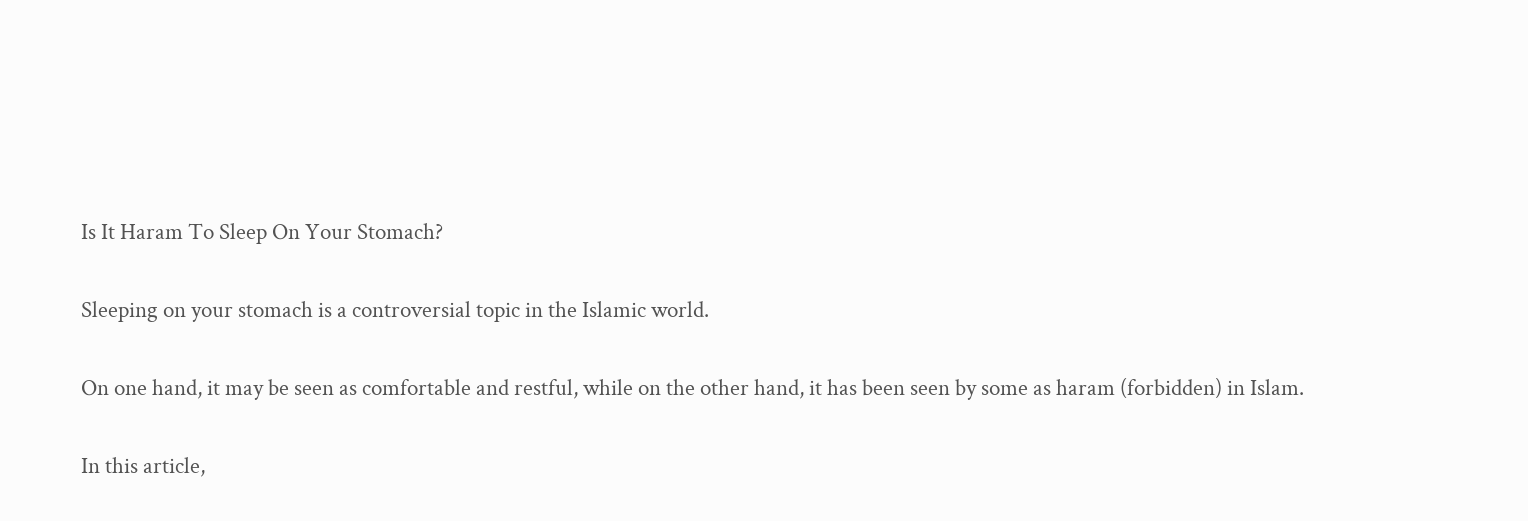Is It Haram To Sleep On Your Stomach?

Sleeping on your stomach is a controversial topic in the Islamic world.

On one hand, it may be seen as comfortable and restful, while on the other hand, it has been seen by some as haram (forbidden) in Islam.

In this article,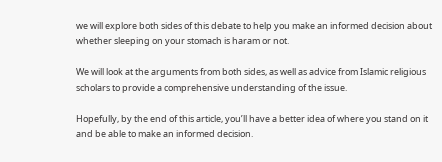we will explore both sides of this debate to help you make an informed decision about whether sleeping on your stomach is haram or not.

We will look at the arguments from both sides, as well as advice from Islamic religious scholars to provide a comprehensive understanding of the issue.

Hopefully, by the end of this article, you’ll have a better idea of where you stand on it and be able to make an informed decision.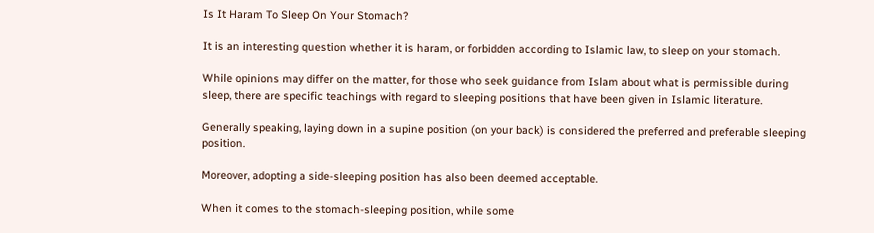Is It Haram To Sleep On Your Stomach?

It is an interesting question whether it is haram, or forbidden according to Islamic law, to sleep on your stomach.

While opinions may differ on the matter, for those who seek guidance from Islam about what is permissible during sleep, there are specific teachings with regard to sleeping positions that have been given in Islamic literature.

Generally speaking, laying down in a supine position (on your back) is considered the preferred and preferable sleeping position.

Moreover, adopting a side-sleeping position has also been deemed acceptable.

When it comes to the stomach-sleeping position, while some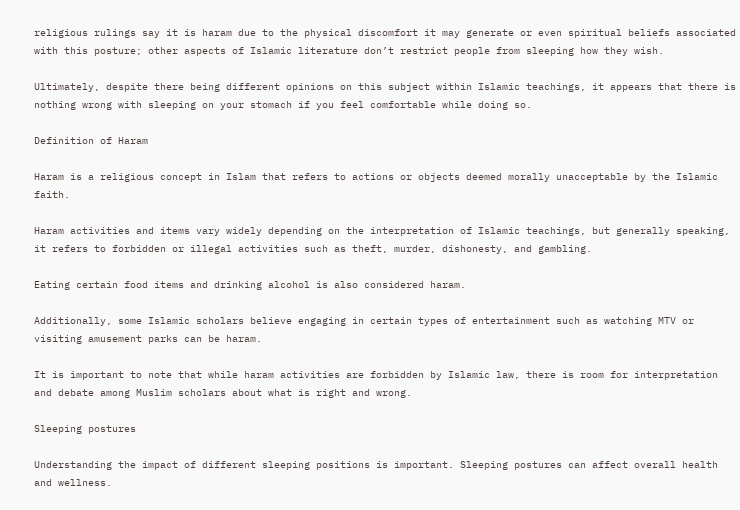religious rulings say it is haram due to the physical discomfort it may generate or even spiritual beliefs associated with this posture; other aspects of Islamic literature don’t restrict people from sleeping how they wish.

Ultimately, despite there being different opinions on this subject within Islamic teachings, it appears that there is nothing wrong with sleeping on your stomach if you feel comfortable while doing so.

Definition of Haram

Haram is a religious concept in Islam that refers to actions or objects deemed morally unacceptable by the Islamic faith.

Haram activities and items vary widely depending on the interpretation of Islamic teachings, but generally speaking, it refers to forbidden or illegal activities such as theft, murder, dishonesty, and gambling.

Eating certain food items and drinking alcohol is also considered haram.

Additionally, some Islamic scholars believe engaging in certain types of entertainment such as watching MTV or visiting amusement parks can be haram.

It is important to note that while haram activities are forbidden by Islamic law, there is room for interpretation and debate among Muslim scholars about what is right and wrong.

Sleeping postures

Understanding the impact of different sleeping positions is important. Sleeping postures can affect overall health and wellness.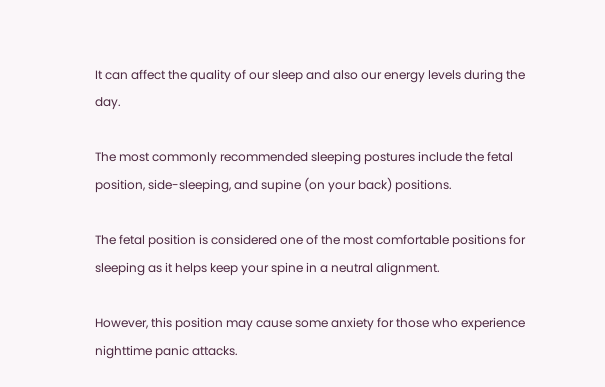It can affect the quality of our sleep and also our energy levels during the day.

The most commonly recommended sleeping postures include the fetal position, side-sleeping, and supine (on your back) positions.

The fetal position is considered one of the most comfortable positions for sleeping as it helps keep your spine in a neutral alignment.

However, this position may cause some anxiety for those who experience nighttime panic attacks.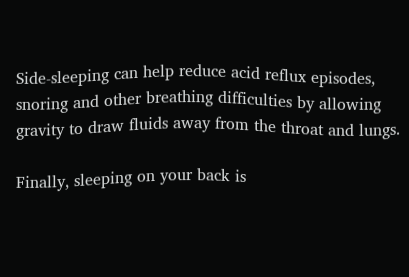Side-sleeping can help reduce acid reflux episodes, snoring and other breathing difficulties by allowing gravity to draw fluids away from the throat and lungs.

Finally, sleeping on your back is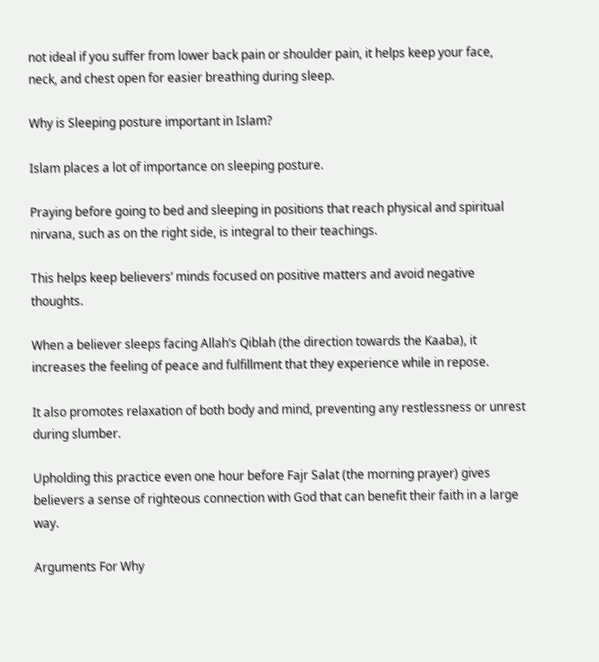not ideal if you suffer from lower back pain or shoulder pain, it helps keep your face, neck, and chest open for easier breathing during sleep.

Why is Sleeping posture important in Islam?

Islam places a lot of importance on sleeping posture.

Praying before going to bed and sleeping in positions that reach physical and spiritual nirvana, such as on the right side, is integral to their teachings.

This helps keep believers’ minds focused on positive matters and avoid negative thoughts.

When a believer sleeps facing Allah’s Qiblah (the direction towards the Kaaba), it increases the feeling of peace and fulfillment that they experience while in repose.

It also promotes relaxation of both body and mind, preventing any restlessness or unrest during slumber.

Upholding this practice even one hour before Fajr Salat (the morning prayer) gives believers a sense of righteous connection with God that can benefit their faith in a large way.

Arguments For Why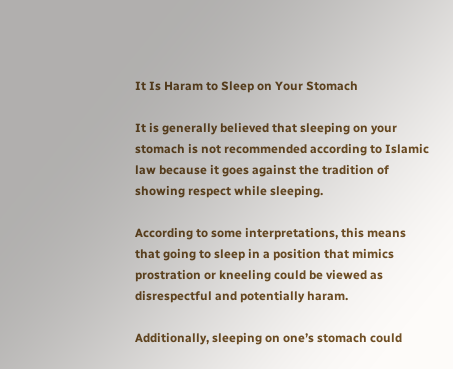It Is Haram to Sleep on Your Stomach

It is generally believed that sleeping on your stomach is not recommended according to Islamic law because it goes against the tradition of showing respect while sleeping.

According to some interpretations, this means that going to sleep in a position that mimics prostration or kneeling could be viewed as disrespectful and potentially haram.

Additionally, sleeping on one’s stomach could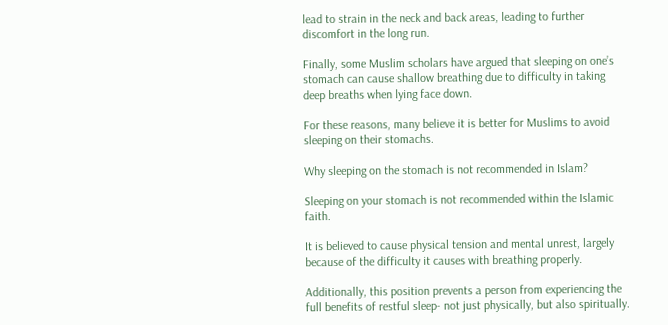lead to strain in the neck and back areas, leading to further discomfort in the long run.

Finally, some Muslim scholars have argued that sleeping on one’s stomach can cause shallow breathing due to difficulty in taking deep breaths when lying face down.

For these reasons, many believe it is better for Muslims to avoid sleeping on their stomachs.

Why sleeping on the stomach is not recommended in Islam?

Sleeping on your stomach is not recommended within the Islamic faith.

It is believed to cause physical tension and mental unrest, largely because of the difficulty it causes with breathing properly.

Additionally, this position prevents a person from experiencing the full benefits of restful sleep- not just physically, but also spiritually.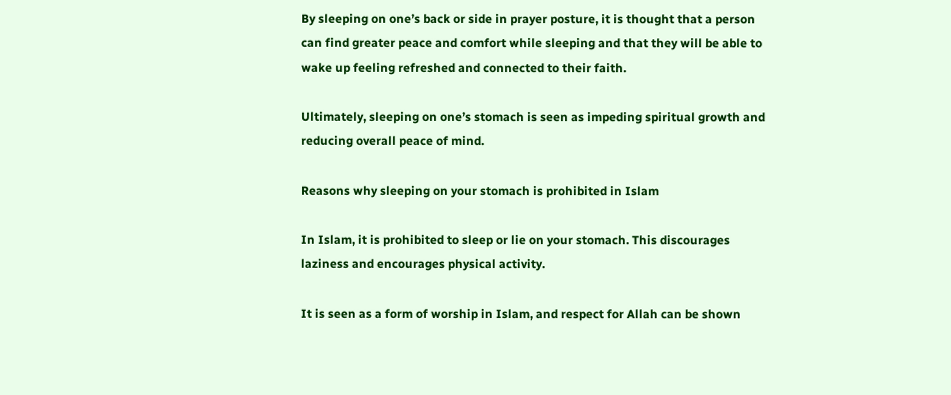By sleeping on one’s back or side in prayer posture, it is thought that a person can find greater peace and comfort while sleeping and that they will be able to wake up feeling refreshed and connected to their faith.

Ultimately, sleeping on one’s stomach is seen as impeding spiritual growth and reducing overall peace of mind.

Reasons why sleeping on your stomach is prohibited in Islam

In Islam, it is prohibited to sleep or lie on your stomach. This discourages laziness and encourages physical activity.

It is seen as a form of worship in Islam, and respect for Allah can be shown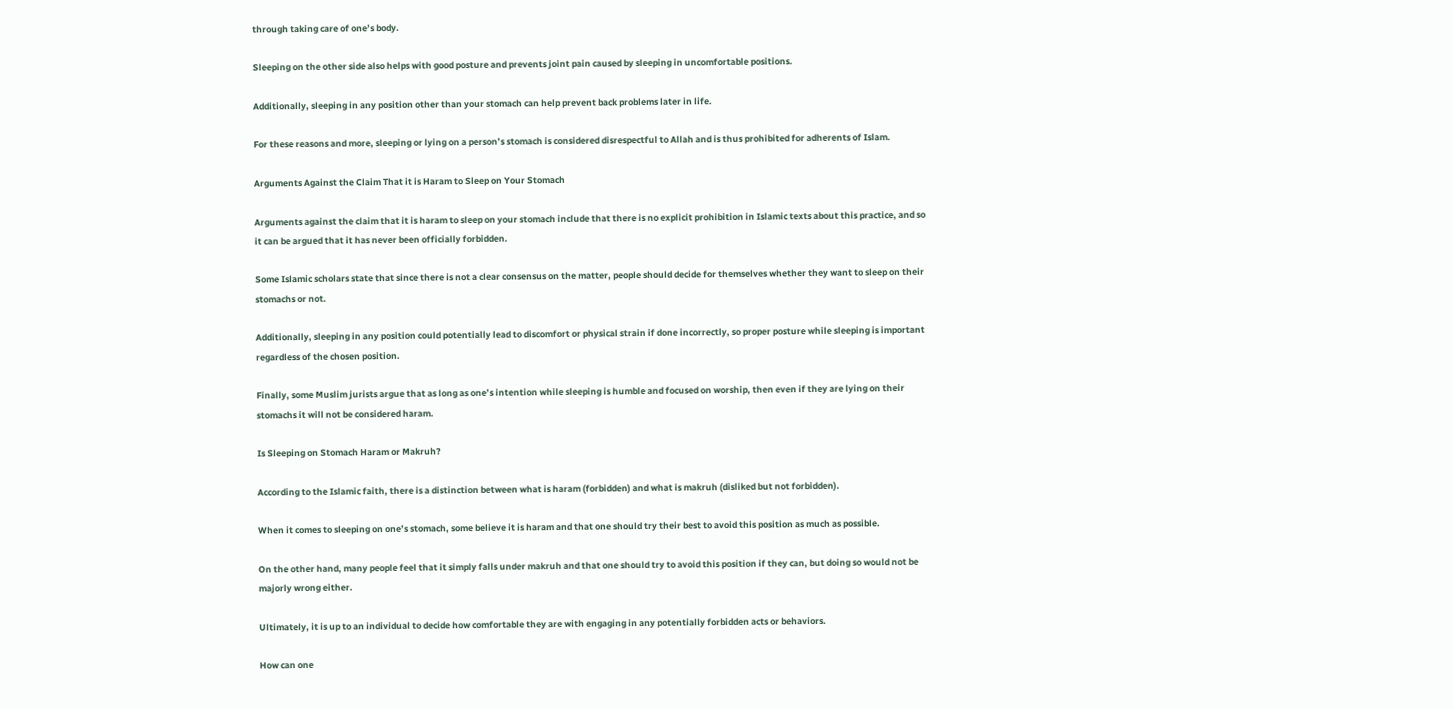through taking care of one’s body.

Sleeping on the other side also helps with good posture and prevents joint pain caused by sleeping in uncomfortable positions.

Additionally, sleeping in any position other than your stomach can help prevent back problems later in life.

For these reasons and more, sleeping or lying on a person’s stomach is considered disrespectful to Allah and is thus prohibited for adherents of Islam.

Arguments Against the Claim That it is Haram to Sleep on Your Stomach

Arguments against the claim that it is haram to sleep on your stomach include that there is no explicit prohibition in Islamic texts about this practice, and so it can be argued that it has never been officially forbidden.

Some Islamic scholars state that since there is not a clear consensus on the matter, people should decide for themselves whether they want to sleep on their stomachs or not.

Additionally, sleeping in any position could potentially lead to discomfort or physical strain if done incorrectly, so proper posture while sleeping is important regardless of the chosen position.

Finally, some Muslim jurists argue that as long as one’s intention while sleeping is humble and focused on worship, then even if they are lying on their stomachs it will not be considered haram.

Is Sleeping on Stomach Haram or Makruh?

According to the Islamic faith, there is a distinction between what is haram (forbidden) and what is makruh (disliked but not forbidden).

When it comes to sleeping on one’s stomach, some believe it is haram and that one should try their best to avoid this position as much as possible.

On the other hand, many people feel that it simply falls under makruh and that one should try to avoid this position if they can, but doing so would not be majorly wrong either.

Ultimately, it is up to an individual to decide how comfortable they are with engaging in any potentially forbidden acts or behaviors.

How can one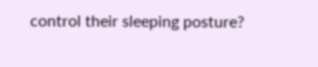control their sleeping posture?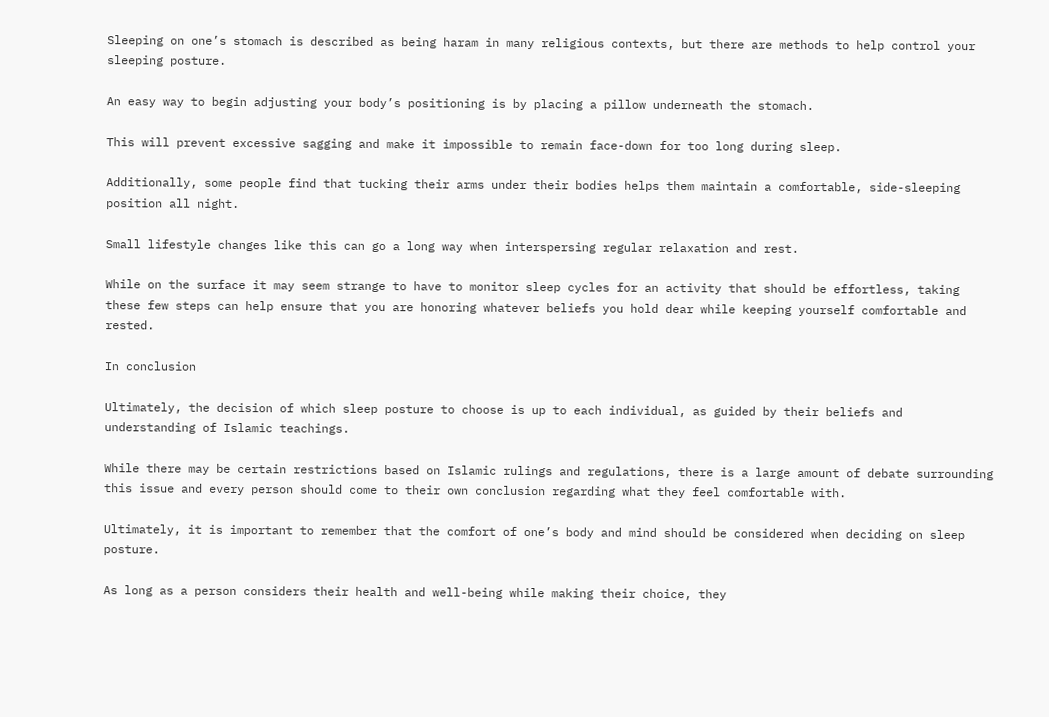Sleeping on one’s stomach is described as being haram in many religious contexts, but there are methods to help control your sleeping posture.

An easy way to begin adjusting your body’s positioning is by placing a pillow underneath the stomach.

This will prevent excessive sagging and make it impossible to remain face-down for too long during sleep.

Additionally, some people find that tucking their arms under their bodies helps them maintain a comfortable, side-sleeping position all night.

Small lifestyle changes like this can go a long way when interspersing regular relaxation and rest.

While on the surface it may seem strange to have to monitor sleep cycles for an activity that should be effortless, taking these few steps can help ensure that you are honoring whatever beliefs you hold dear while keeping yourself comfortable and rested.

In conclusion

Ultimately, the decision of which sleep posture to choose is up to each individual, as guided by their beliefs and understanding of Islamic teachings.

While there may be certain restrictions based on Islamic rulings and regulations, there is a large amount of debate surrounding this issue and every person should come to their own conclusion regarding what they feel comfortable with.

Ultimately, it is important to remember that the comfort of one’s body and mind should be considered when deciding on sleep posture.

As long as a person considers their health and well-being while making their choice, they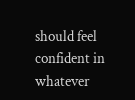should feel confident in whatever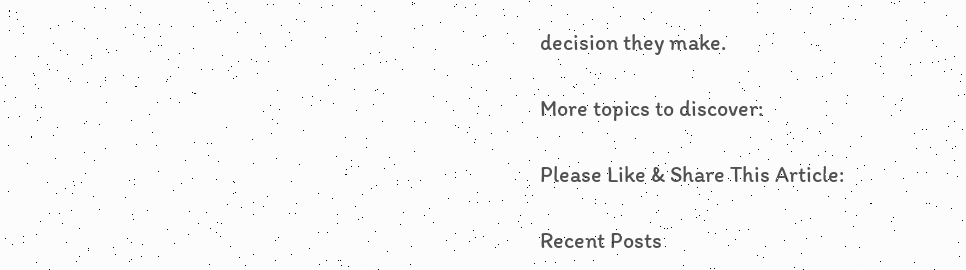decision they make.

More topics to discover:

Please Like & Share This Article:

Recent Posts